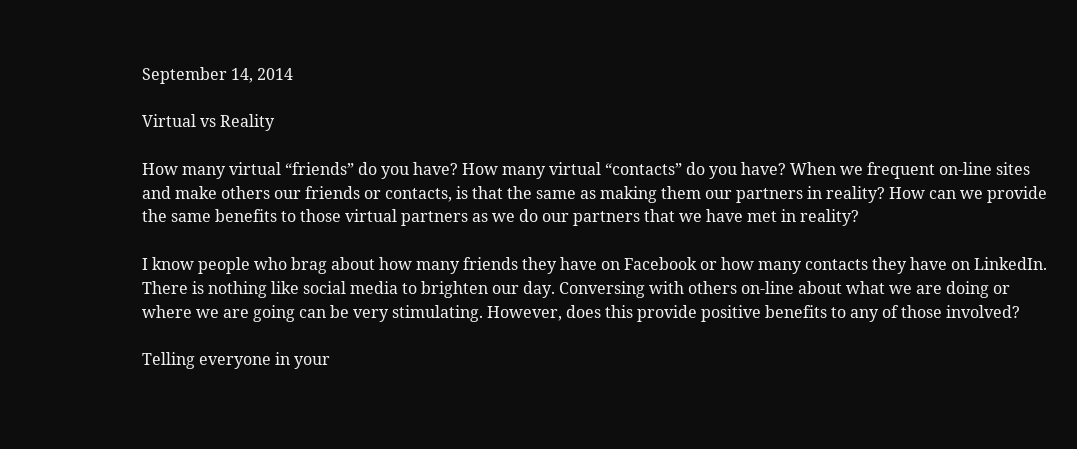September 14, 2014

Virtual vs Reality

How many virtual “friends” do you have? How many virtual “contacts” do you have? When we frequent on-line sites and make others our friends or contacts, is that the same as making them our partners in reality? How can we provide the same benefits to those virtual partners as we do our partners that we have met in reality?

I know people who brag about how many friends they have on Facebook or how many contacts they have on LinkedIn. There is nothing like social media to brighten our day. Conversing with others on-line about what we are doing or where we are going can be very stimulating. However, does this provide positive benefits to any of those involved?

Telling everyone in your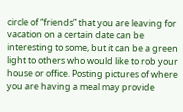circle of “friends” that you are leaving for vacation on a certain date can be interesting to some, but it can be a green light to others who would like to rob your house or office. Posting pictures of where you are having a meal may provide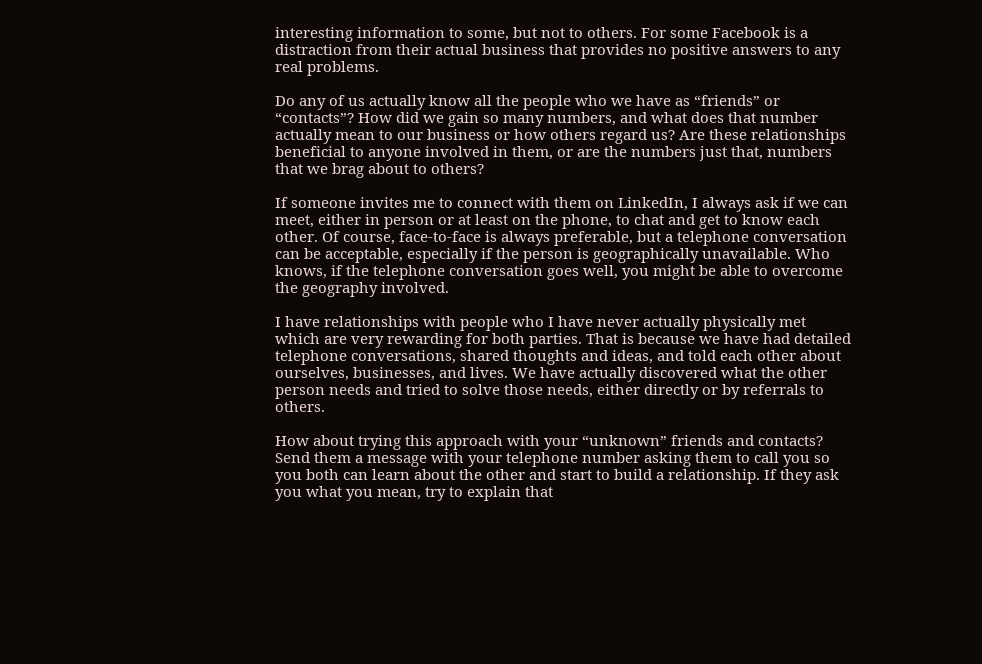interesting information to some, but not to others. For some Facebook is a distraction from their actual business that provides no positive answers to any real problems.

Do any of us actually know all the people who we have as “friends” or “contacts”? How did we gain so many numbers, and what does that number actually mean to our business or how others regard us? Are these relationships beneficial to anyone involved in them, or are the numbers just that, numbers that we brag about to others?

If someone invites me to connect with them on LinkedIn, I always ask if we can meet, either in person or at least on the phone, to chat and get to know each other. Of course, face-to-face is always preferable, but a telephone conversation can be acceptable, especially if the person is geographically unavailable. Who knows, if the telephone conversation goes well, you might be able to overcome the geography involved.

I have relationships with people who I have never actually physically met which are very rewarding for both parties. That is because we have had detailed telephone conversations, shared thoughts and ideas, and told each other about ourselves, businesses, and lives. We have actually discovered what the other person needs and tried to solve those needs, either directly or by referrals to others.

How about trying this approach with your “unknown” friends and contacts? Send them a message with your telephone number asking them to call you so you both can learn about the other and start to build a relationship. If they ask you what you mean, try to explain that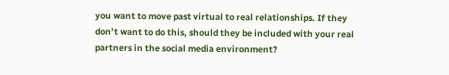you want to move past virtual to real relationships. If they don’t want to do this, should they be included with your real partners in the social media environment?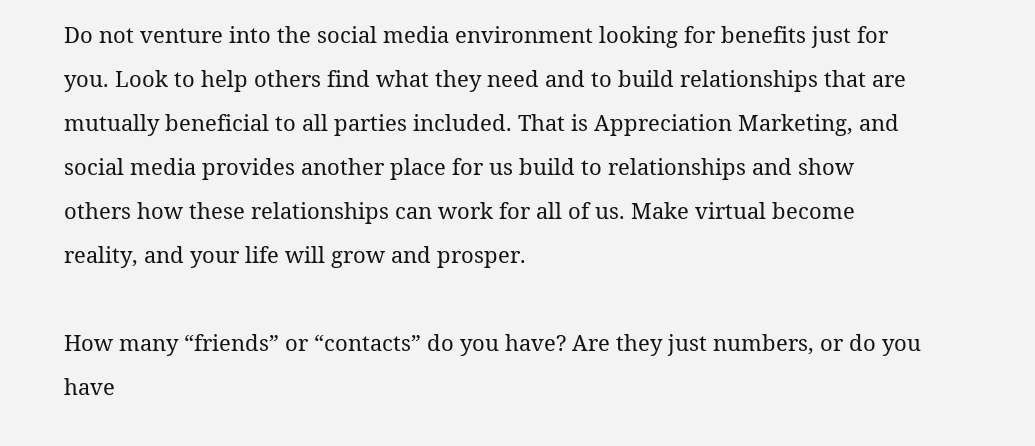Do not venture into the social media environment looking for benefits just for you. Look to help others find what they need and to build relationships that are mutually beneficial to all parties included. That is Appreciation Marketing, and social media provides another place for us build to relationships and show others how these relationships can work for all of us. Make virtual become reality, and your life will grow and prosper.

How many “friends” or “contacts” do you have? Are they just numbers, or do you have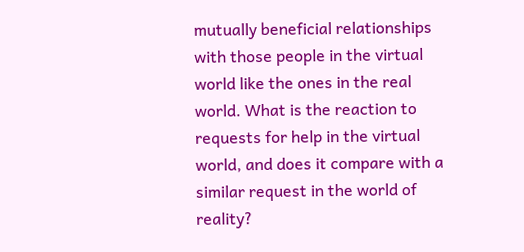mutually beneficial relationships with those people in the virtual world like the ones in the real world. What is the reaction to requests for help in the virtual world, and does it compare with a similar request in the world of reality?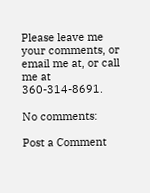Please leave me your comments, or email me at, or call me at 360-314-8691.

No comments:

Post a Comment